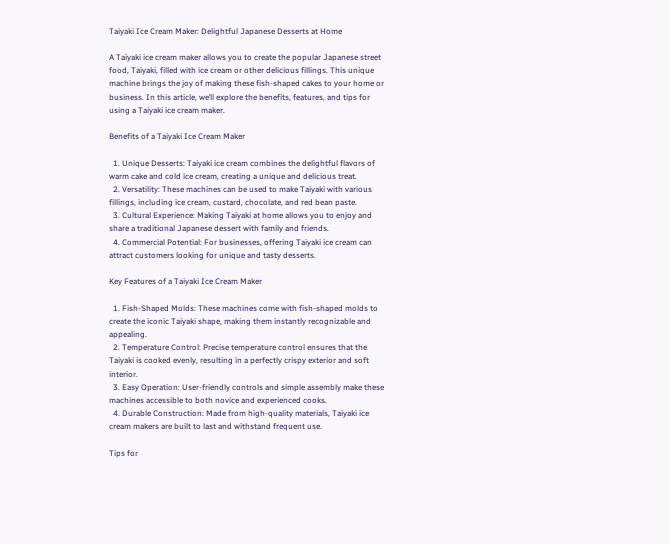Taiyaki Ice Cream Maker: Delightful Japanese Desserts at Home

A Taiyaki ice cream maker allows you to create the popular Japanese street food, Taiyaki, filled with ice cream or other delicious fillings. This unique machine brings the joy of making these fish-shaped cakes to your home or business. In this article, we’ll explore the benefits, features, and tips for using a Taiyaki ice cream maker.

Benefits of a Taiyaki Ice Cream Maker

  1. Unique Desserts: Taiyaki ice cream combines the delightful flavors of warm cake and cold ice cream, creating a unique and delicious treat.
  2. Versatility: These machines can be used to make Taiyaki with various fillings, including ice cream, custard, chocolate, and red bean paste.
  3. Cultural Experience: Making Taiyaki at home allows you to enjoy and share a traditional Japanese dessert with family and friends.
  4. Commercial Potential: For businesses, offering Taiyaki ice cream can attract customers looking for unique and tasty desserts.

Key Features of a Taiyaki Ice Cream Maker

  1. Fish-Shaped Molds: These machines come with fish-shaped molds to create the iconic Taiyaki shape, making them instantly recognizable and appealing.
  2. Temperature Control: Precise temperature control ensures that the Taiyaki is cooked evenly, resulting in a perfectly crispy exterior and soft interior.
  3. Easy Operation: User-friendly controls and simple assembly make these machines accessible to both novice and experienced cooks.
  4. Durable Construction: Made from high-quality materials, Taiyaki ice cream makers are built to last and withstand frequent use.

Tips for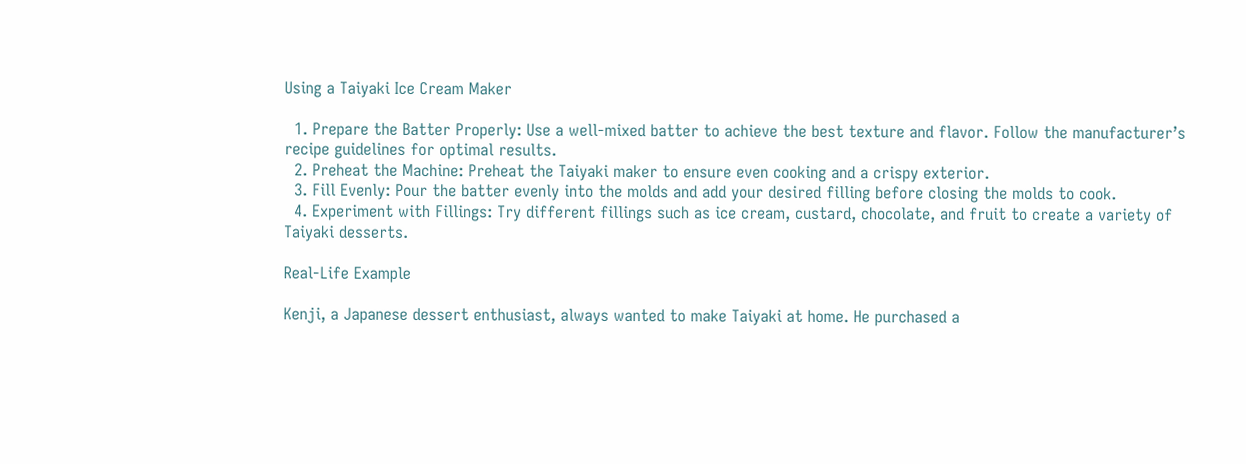Using a Taiyaki Ice Cream Maker

  1. Prepare the Batter Properly: Use a well-mixed batter to achieve the best texture and flavor. Follow the manufacturer’s recipe guidelines for optimal results.
  2. Preheat the Machine: Preheat the Taiyaki maker to ensure even cooking and a crispy exterior.
  3. Fill Evenly: Pour the batter evenly into the molds and add your desired filling before closing the molds to cook.
  4. Experiment with Fillings: Try different fillings such as ice cream, custard, chocolate, and fruit to create a variety of Taiyaki desserts.

Real-Life Example

Kenji, a Japanese dessert enthusiast, always wanted to make Taiyaki at home. He purchased a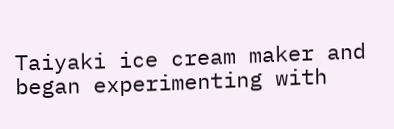Taiyaki ice cream maker and began experimenting with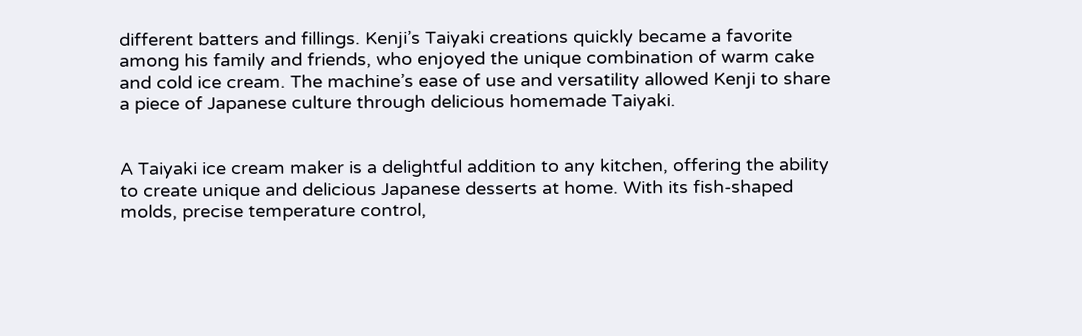different batters and fillings. Kenji’s Taiyaki creations quickly became a favorite among his family and friends, who enjoyed the unique combination of warm cake and cold ice cream. The machine’s ease of use and versatility allowed Kenji to share a piece of Japanese culture through delicious homemade Taiyaki.


A Taiyaki ice cream maker is a delightful addition to any kitchen, offering the ability to create unique and delicious Japanese desserts at home. With its fish-shaped molds, precise temperature control,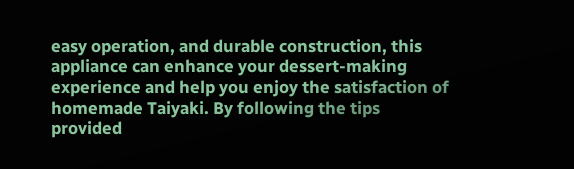easy operation, and durable construction, this appliance can enhance your dessert-making experience and help you enjoy the satisfaction of homemade Taiyaki. By following the tips provided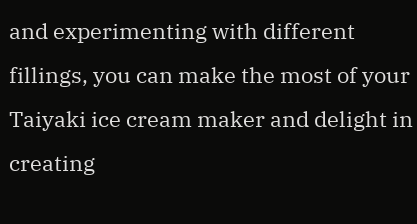and experimenting with different fillings, you can make the most of your Taiyaki ice cream maker and delight in creating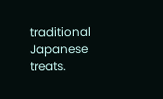traditional Japanese treats.